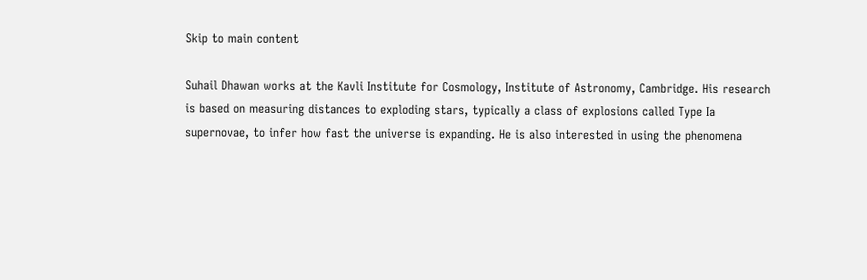Skip to main content

Suhail Dhawan works at the Kavli Institute for Cosmology, Institute of Astronomy, Cambridge. His research is based on measuring distances to exploding stars, typically a class of explosions called Type Ia supernovae, to infer how fast the universe is expanding. He is also interested in using the phenomena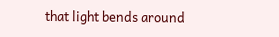that light bends around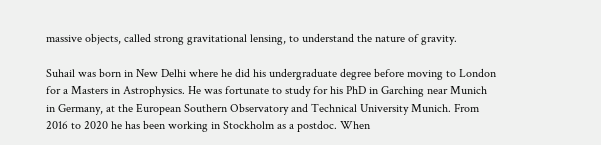massive objects, called strong gravitational lensing, to understand the nature of gravity.

Suhail was born in New Delhi where he did his undergraduate degree before moving to London for a Masters in Astrophysics. He was fortunate to study for his PhD in Garching near Munich in Germany, at the European Southern Observatory and Technical University Munich. From 2016 to 2020 he has been working in Stockholm as a postdoc. When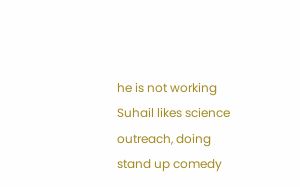he is not working Suhail likes science outreach, doing stand up comedy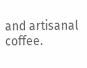and artisanal coffee.